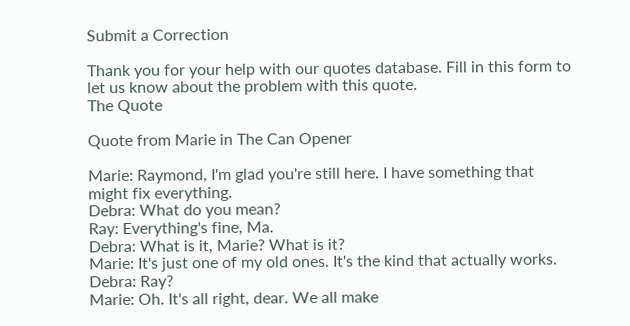Submit a Correction

Thank you for your help with our quotes database. Fill in this form to let us know about the problem with this quote.
The Quote

Quote from Marie in The Can Opener

Marie: Raymond, I'm glad you're still here. I have something that might fix everything.
Debra: What do you mean?
Ray: Everything's fine, Ma.
Debra: What is it, Marie? What is it?
Marie: It's just one of my old ones. It's the kind that actually works.
Debra: Ray?
Marie: Oh. It's all right, dear. We all make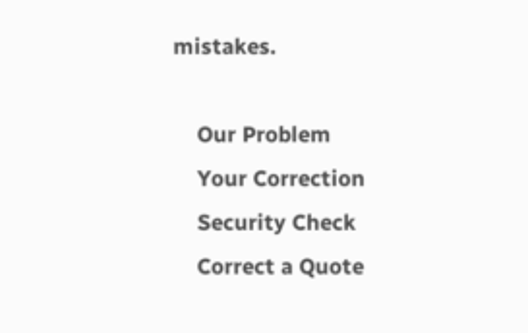mistakes.

    Our Problem
    Your Correction
    Security Check
    Correct a Quote